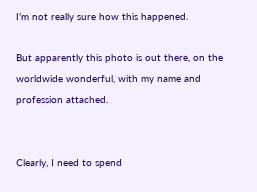I’m not really sure how this happened.

But apparently this photo is out there, on the worldwide wonderful, with my name and profession attached.


Clearly, I need to spend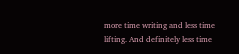more time writing and less time lifting. And definitely less time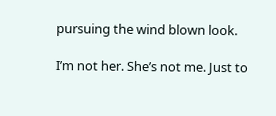pursuing the wind blown look.

I’m not her. She’s not me. Just to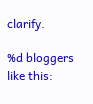clarify.

%d bloggers like this: